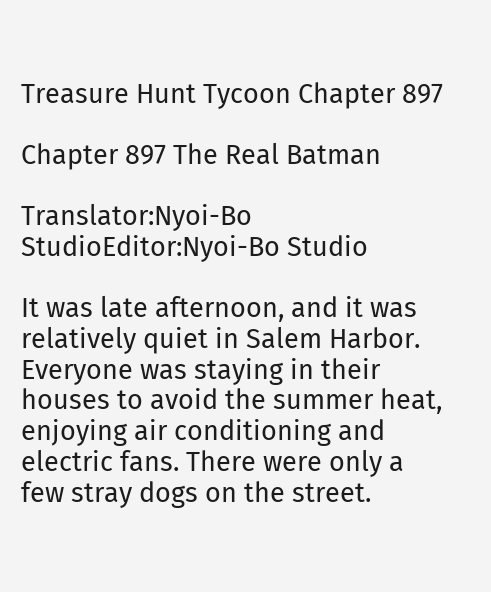Treasure Hunt Tycoon Chapter 897

Chapter 897 The Real Batman

Translator:Nyoi-Bo StudioEditor:Nyoi-Bo Studio

It was late afternoon, and it was relatively quiet in Salem Harbor. Everyone was staying in their houses to avoid the summer heat, enjoying air conditioning and electric fans. There were only a few stray dogs on the street.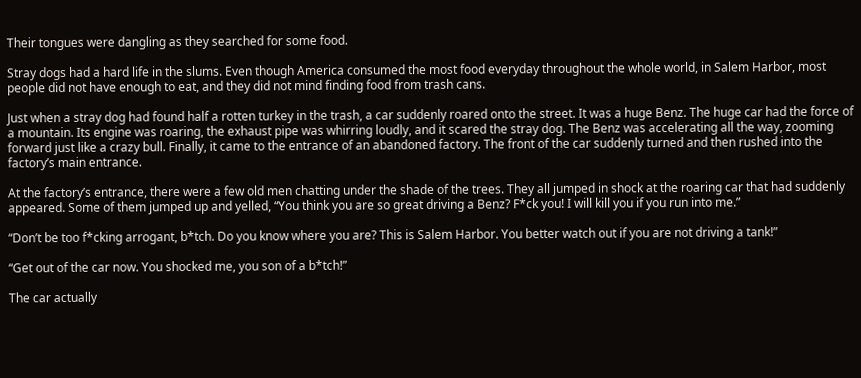Their tongues were dangling as they searched for some food.

Stray dogs had a hard life in the slums. Even though America consumed the most food everyday throughout the whole world, in Salem Harbor, most people did not have enough to eat, and they did not mind finding food from trash cans.

Just when a stray dog had found half a rotten turkey in the trash, a car suddenly roared onto the street. It was a huge Benz. The huge car had the force of a mountain. Its engine was roaring, the exhaust pipe was whirring loudly, and it scared the stray dog. The Benz was accelerating all the way, zooming forward just like a crazy bull. Finally, it came to the entrance of an abandoned factory. The front of the car suddenly turned and then rushed into the factory’s main entrance.

At the factory’s entrance, there were a few old men chatting under the shade of the trees. They all jumped in shock at the roaring car that had suddenly appeared. Some of them jumped up and yelled, “You think you are so great driving a Benz? F*ck you! I will kill you if you run into me.”

“Don’t be too f*cking arrogant, b*tch. Do you know where you are? This is Salem Harbor. You better watch out if you are not driving a tank!”

“Get out of the car now. You shocked me, you son of a b*tch!”

The car actually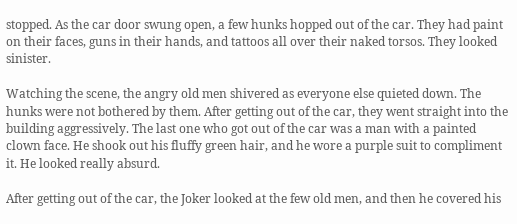stopped. As the car door swung open, a few hunks hopped out of the car. They had paint on their faces, guns in their hands, and tattoos all over their naked torsos. They looked sinister.

Watching the scene, the angry old men shivered as everyone else quieted down. The hunks were not bothered by them. After getting out of the car, they went straight into the building aggressively. The last one who got out of the car was a man with a painted clown face. He shook out his fluffy green hair, and he wore a purple suit to compliment it. He looked really absurd.

After getting out of the car, the Joker looked at the few old men, and then he covered his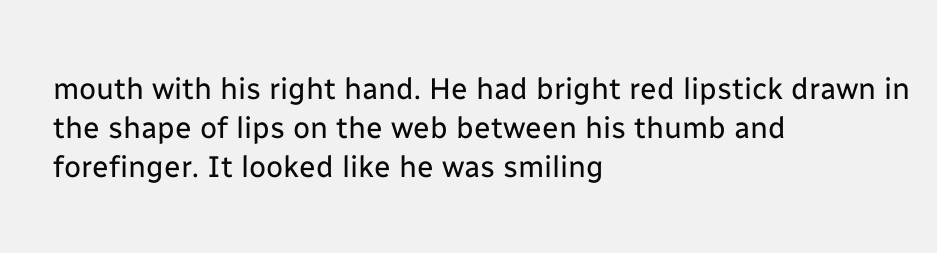mouth with his right hand. He had bright red lipstick drawn in the shape of lips on the web between his thumb and forefinger. It looked like he was smiling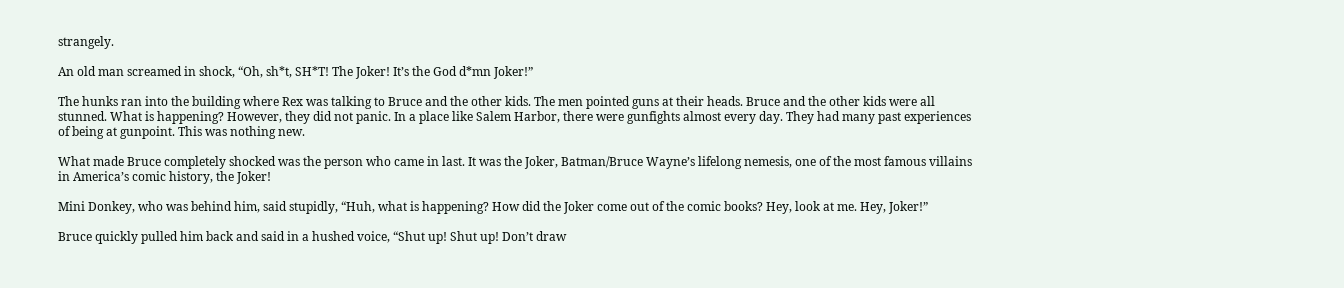strangely.

An old man screamed in shock, “Oh, sh*t, SH*T! The Joker! It’s the God d*mn Joker!”

The hunks ran into the building where Rex was talking to Bruce and the other kids. The men pointed guns at their heads. Bruce and the other kids were all stunned. What is happening? However, they did not panic. In a place like Salem Harbor, there were gunfights almost every day. They had many past experiences of being at gunpoint. This was nothing new.

What made Bruce completely shocked was the person who came in last. It was the Joker, Batman/Bruce Wayne’s lifelong nemesis, one of the most famous villains in America’s comic history, the Joker!

Mini Donkey, who was behind him, said stupidly, “Huh, what is happening? How did the Joker come out of the comic books? Hey, look at me. Hey, Joker!”

Bruce quickly pulled him back and said in a hushed voice, “Shut up! Shut up! Don’t draw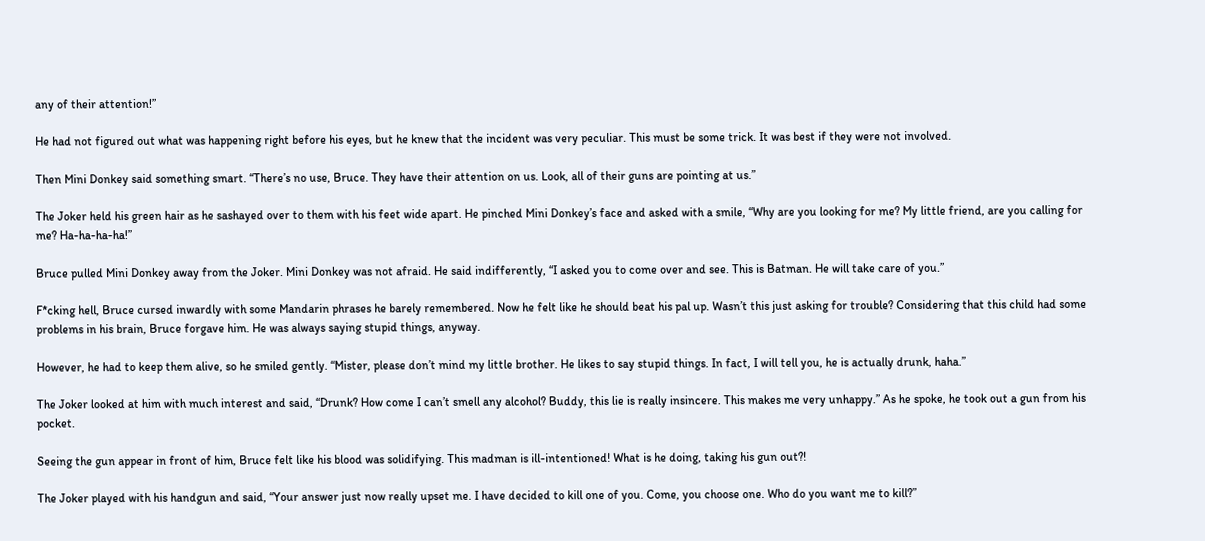any of their attention!”

He had not figured out what was happening right before his eyes, but he knew that the incident was very peculiar. This must be some trick. It was best if they were not involved.

Then Mini Donkey said something smart. “There’s no use, Bruce. They have their attention on us. Look, all of their guns are pointing at us.”

The Joker held his green hair as he sashayed over to them with his feet wide apart. He pinched Mini Donkey’s face and asked with a smile, “Why are you looking for me? My little friend, are you calling for me? Ha-ha-ha-ha!”

Bruce pulled Mini Donkey away from the Joker. Mini Donkey was not afraid. He said indifferently, “I asked you to come over and see. This is Batman. He will take care of you.”

F*cking hell, Bruce cursed inwardly with some Mandarin phrases he barely remembered. Now he felt like he should beat his pal up. Wasn’t this just asking for trouble? Considering that this child had some problems in his brain, Bruce forgave him. He was always saying stupid things, anyway.

However, he had to keep them alive, so he smiled gently. “Mister, please don’t mind my little brother. He likes to say stupid things. In fact, I will tell you, he is actually drunk, haha.”

The Joker looked at him with much interest and said, “Drunk? How come I can’t smell any alcohol? Buddy, this lie is really insincere. This makes me very unhappy.” As he spoke, he took out a gun from his pocket.

Seeing the gun appear in front of him, Bruce felt like his blood was solidifying. This madman is ill-intentioned! What is he doing, taking his gun out?!

The Joker played with his handgun and said, “Your answer just now really upset me. I have decided to kill one of you. Come, you choose one. Who do you want me to kill?”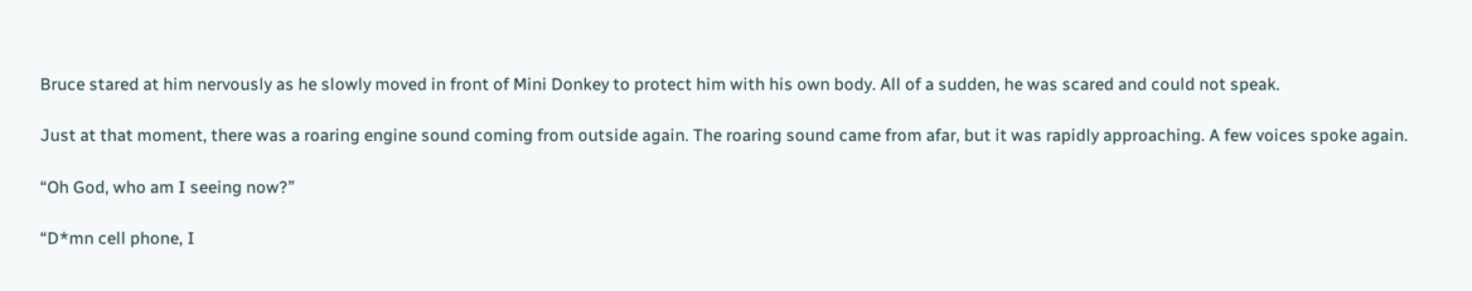Bruce stared at him nervously as he slowly moved in front of Mini Donkey to protect him with his own body. All of a sudden, he was scared and could not speak.

Just at that moment, there was a roaring engine sound coming from outside again. The roaring sound came from afar, but it was rapidly approaching. A few voices spoke again.

“Oh God, who am I seeing now?”

“D*mn cell phone, I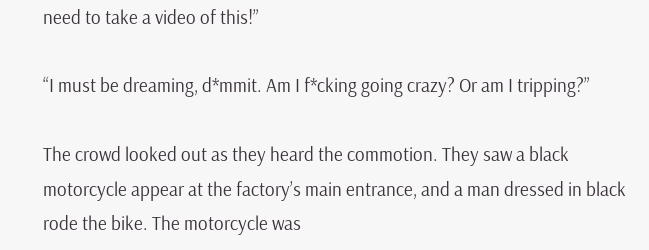need to take a video of this!”

“I must be dreaming, d*mmit. Am I f*cking going crazy? Or am I tripping?”

The crowd looked out as they heard the commotion. They saw a black motorcycle appear at the factory’s main entrance, and a man dressed in black rode the bike. The motorcycle was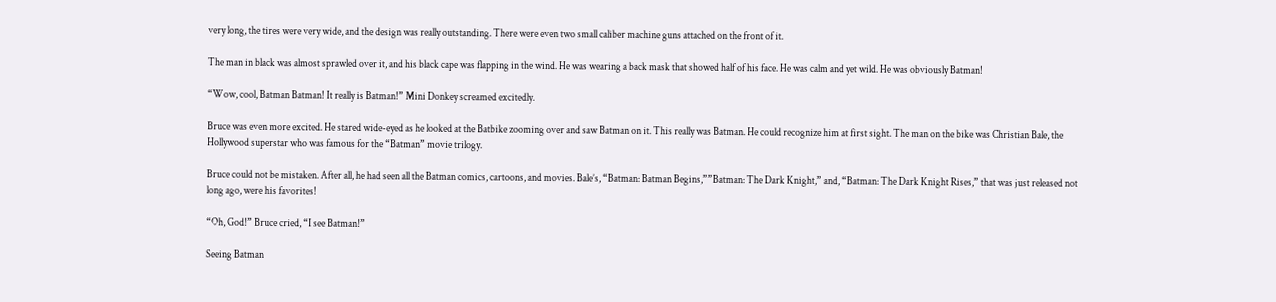very long, the tires were very wide, and the design was really outstanding. There were even two small caliber machine guns attached on the front of it.

The man in black was almost sprawled over it, and his black cape was flapping in the wind. He was wearing a back mask that showed half of his face. He was calm and yet wild. He was obviously Batman!

“Wow, cool, Batman Batman! It really is Batman!” Mini Donkey screamed excitedly.

Bruce was even more excited. He stared wide-eyed as he looked at the Batbike zooming over and saw Batman on it. This really was Batman. He could recognize him at first sight. The man on the bike was Christian Bale, the Hollywood superstar who was famous for the “Batman” movie trilogy.

Bruce could not be mistaken. After all, he had seen all the Batman comics, cartoons, and movies. Bale’s, “Batman: Batman Begins,””Batman: The Dark Knight,” and, “Batman: The Dark Knight Rises,” that was just released not long ago, were his favorites!

“Oh, God!” Bruce cried, “I see Batman!”

Seeing Batman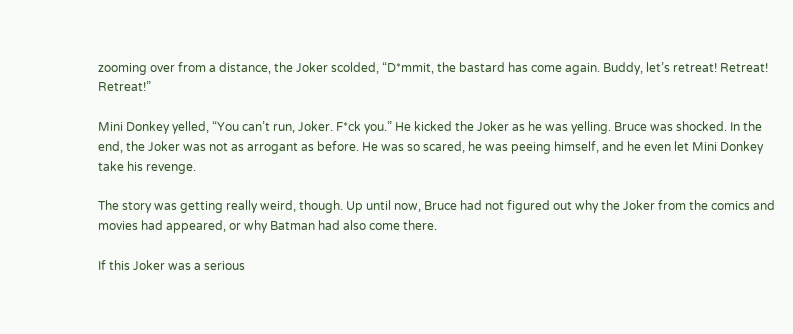zooming over from a distance, the Joker scolded, “D*mmit, the bastard has come again. Buddy, let’s retreat! Retreat! Retreat!”

Mini Donkey yelled, “You can’t run, Joker. F*ck you.” He kicked the Joker as he was yelling. Bruce was shocked. In the end, the Joker was not as arrogant as before. He was so scared, he was peeing himself, and he even let Mini Donkey take his revenge.

The story was getting really weird, though. Up until now, Bruce had not figured out why the Joker from the comics and movies had appeared, or why Batman had also come there.

If this Joker was a serious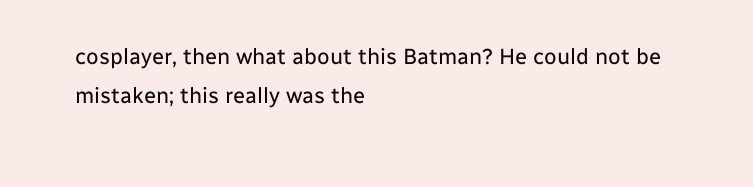cosplayer, then what about this Batman? He could not be mistaken; this really was the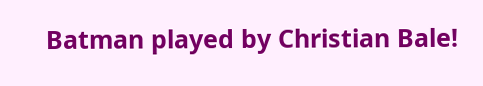Batman played by Christian Bale!